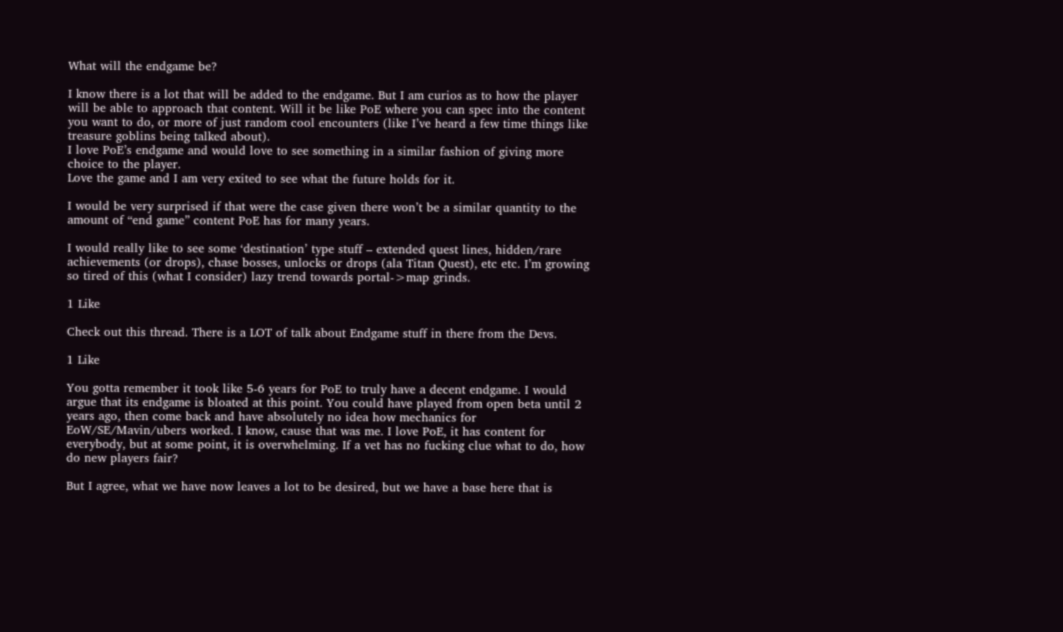What will the endgame be?

I know there is a lot that will be added to the endgame. But I am curios as to how the player will be able to approach that content. Will it be like PoE where you can spec into the content you want to do, or more of just random cool encounters (like I’ve heard a few time things like treasure goblins being talked about).
I love PoE’s endgame and would love to see something in a similar fashion of giving more choice to the player.
Love the game and I am very exited to see what the future holds for it.

I would be very surprised if that were the case given there won’t be a similar quantity to the amount of “end game” content PoE has for many years.

I would really like to see some ‘destination’ type stuff – extended quest lines, hidden/rare achievements (or drops), chase bosses, unlocks or drops (ala Titan Quest), etc etc. I’m growing so tired of this (what I consider) lazy trend towards portal->map grinds.

1 Like

Check out this thread. There is a LOT of talk about Endgame stuff in there from the Devs.

1 Like

You gotta remember it took like 5-6 years for PoE to truly have a decent endgame. I would argue that its endgame is bloated at this point. You could have played from open beta until 2 years ago, then come back and have absolutely no idea how mechanics for EoW/SE/Mavin/ubers worked. I know, cause that was me. I love PoE, it has content for everybody, but at some point, it is overwhelming. If a vet has no fucking clue what to do, how do new players fair?

But I agree, what we have now leaves a lot to be desired, but we have a base here that is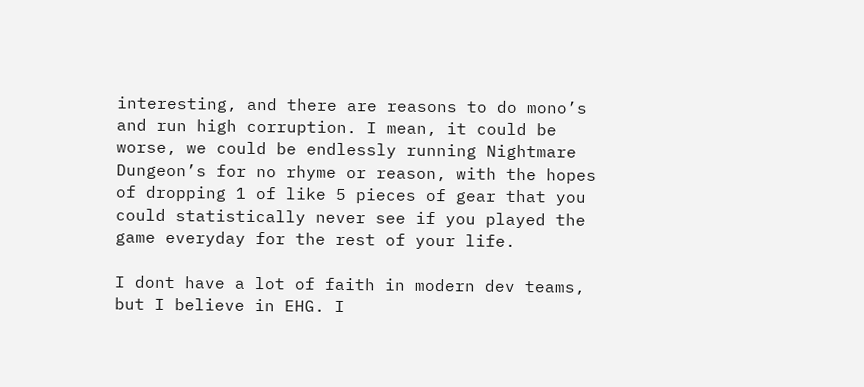interesting, and there are reasons to do mono’s and run high corruption. I mean, it could be worse, we could be endlessly running Nightmare Dungeon’s for no rhyme or reason, with the hopes of dropping 1 of like 5 pieces of gear that you could statistically never see if you played the game everyday for the rest of your life.

I dont have a lot of faith in modern dev teams, but I believe in EHG. I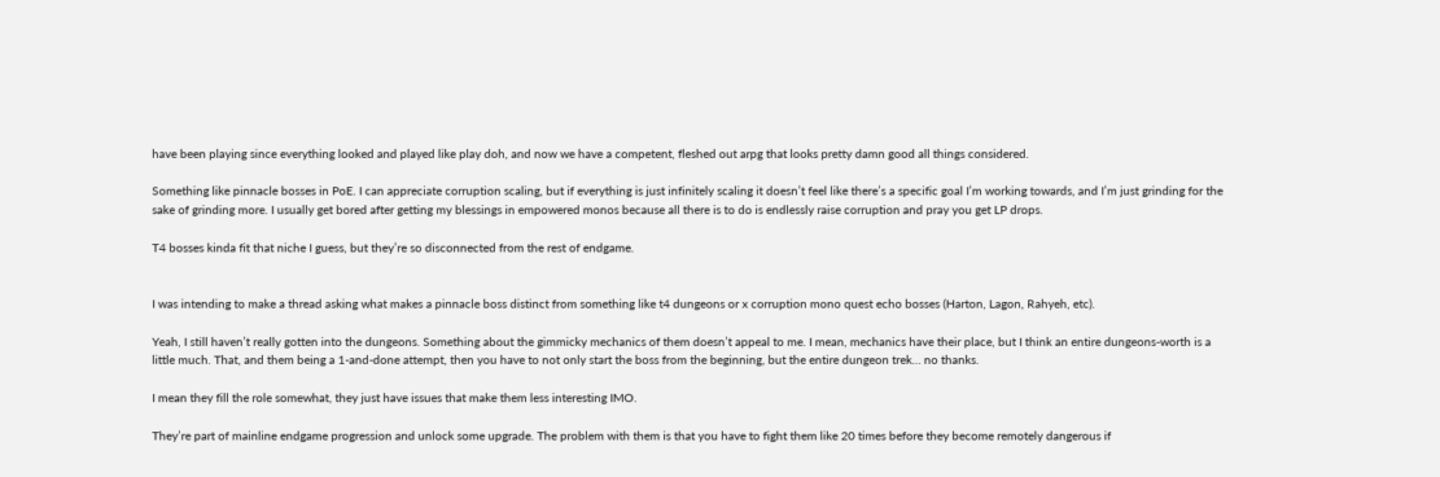have been playing since everything looked and played like play doh, and now we have a competent, fleshed out arpg that looks pretty damn good all things considered.

Something like pinnacle bosses in PoE. I can appreciate corruption scaling, but if everything is just infinitely scaling it doesn’t feel like there’s a specific goal I’m working towards, and I’m just grinding for the sake of grinding more. I usually get bored after getting my blessings in empowered monos because all there is to do is endlessly raise corruption and pray you get LP drops.

T4 bosses kinda fit that niche I guess, but they’re so disconnected from the rest of endgame.


I was intending to make a thread asking what makes a pinnacle boss distinct from something like t4 dungeons or x corruption mono quest echo bosses (Harton, Lagon, Rahyeh, etc).

Yeah, I still haven’t really gotten into the dungeons. Something about the gimmicky mechanics of them doesn’t appeal to me. I mean, mechanics have their place, but I think an entire dungeons-worth is a little much. That, and them being a 1-and-done attempt, then you have to not only start the boss from the beginning, but the entire dungeon trek… no thanks.

I mean they fill the role somewhat, they just have issues that make them less interesting IMO.

They’re part of mainline endgame progression and unlock some upgrade. The problem with them is that you have to fight them like 20 times before they become remotely dangerous if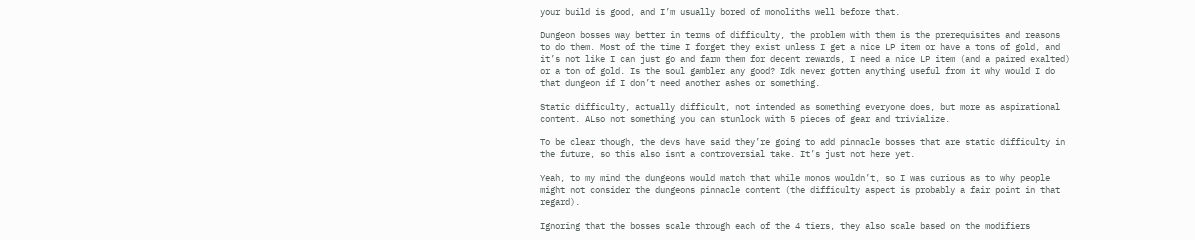your build is good, and I’m usually bored of monoliths well before that.

Dungeon bosses way better in terms of difficulty, the problem with them is the prerequisites and reasons to do them. Most of the time I forget they exist unless I get a nice LP item or have a tons of gold, and it’s not like I can just go and farm them for decent rewards, I need a nice LP item (and a paired exalted) or a ton of gold. Is the soul gambler any good? Idk never gotten anything useful from it why would I do that dungeon if I don’t need another ashes or something.

Static difficulty, actually difficult, not intended as something everyone does, but more as aspirational content. ALso not something you can stunlock with 5 pieces of gear and trivialize.

To be clear though, the devs have said they’re going to add pinnacle bosses that are static difficulty in the future, so this also isnt a controversial take. It’s just not here yet.

Yeah, to my mind the dungeons would match that while monos wouldn’t, so I was curious as to why people might not consider the dungeons pinnacle content (the difficulty aspect is probably a fair point in that regard).

Ignoring that the bosses scale through each of the 4 tiers, they also scale based on the modifiers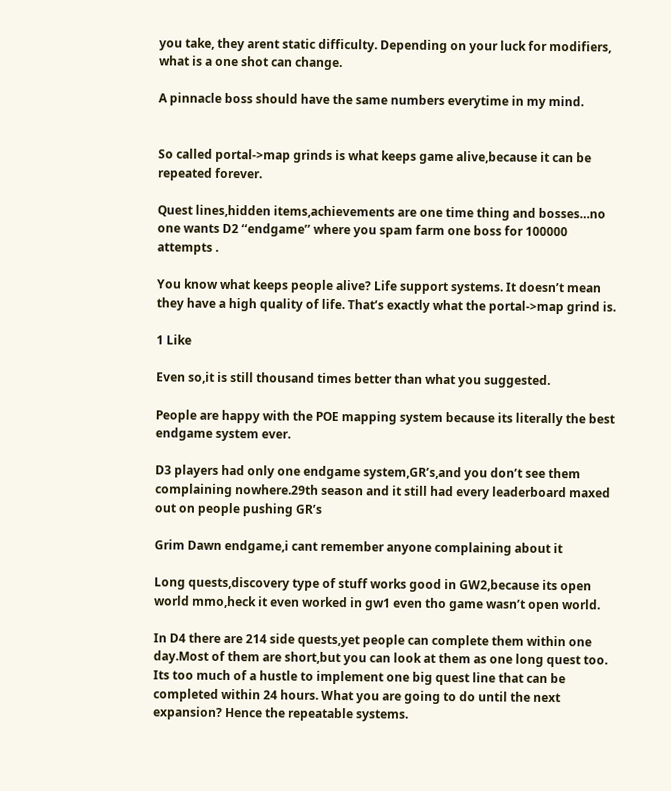you take, they arent static difficulty. Depending on your luck for modifiers, what is a one shot can change.

A pinnacle boss should have the same numbers everytime in my mind.


So called portal->map grinds is what keeps game alive,because it can be repeated forever.

Quest lines,hidden items,achievements are one time thing and bosses…no one wants D2 ‘‘endgame’’ where you spam farm one boss for 100000 attempts .

You know what keeps people alive? Life support systems. It doesn’t mean they have a high quality of life. That’s exactly what the portal->map grind is.

1 Like

Even so,it is still thousand times better than what you suggested.

People are happy with the POE mapping system because its literally the best endgame system ever.

D3 players had only one endgame system,GR’s,and you don’t see them complaining nowhere.29th season and it still had every leaderboard maxed out on people pushing GR’s

Grim Dawn endgame,i cant remember anyone complaining about it

Long quests,discovery type of stuff works good in GW2,because its open world mmo,heck it even worked in gw1 even tho game wasn’t open world.

In D4 there are 214 side quests,yet people can complete them within one day.Most of them are short,but you can look at them as one long quest too. Its too much of a hustle to implement one big quest line that can be completed within 24 hours. What you are going to do until the next expansion? Hence the repeatable systems.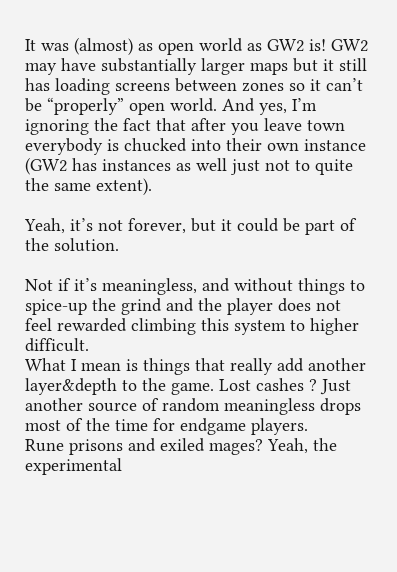It was (almost) as open world as GW2 is! GW2 may have substantially larger maps but it still has loading screens between zones so it can’t be “properly” open world. And yes, I’m ignoring the fact that after you leave town everybody is chucked into their own instance (GW2 has instances as well just not to quite the same extent).

Yeah, it’s not forever, but it could be part of the solution.

Not if it’s meaningless, and without things to spice-up the grind and the player does not feel rewarded climbing this system to higher difficult.
What I mean is things that really add another layer&depth to the game. Lost cashes ? Just another source of random meaningless drops most of the time for endgame players.
Rune prisons and exiled mages? Yeah, the experimental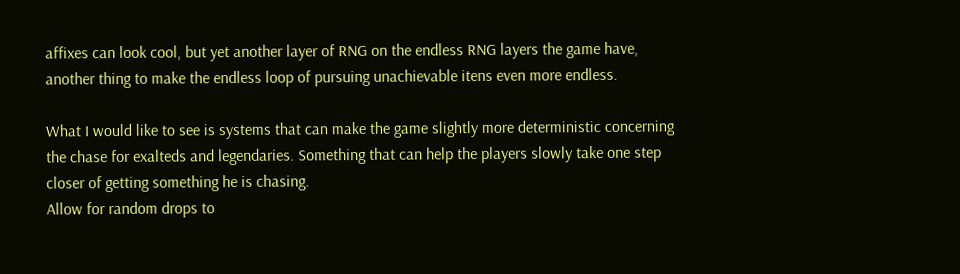affixes can look cool, but yet another layer of RNG on the endless RNG layers the game have, another thing to make the endless loop of pursuing unachievable itens even more endless.

What I would like to see is systems that can make the game slightly more deterministic concerning the chase for exalteds and legendaries. Something that can help the players slowly take one step closer of getting something he is chasing.
Allow for random drops to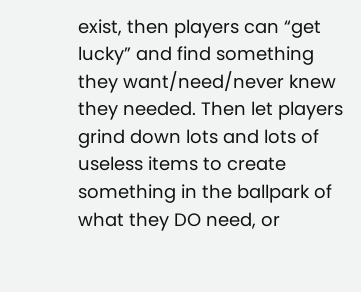exist, then players can “get lucky” and find something they want/need/never knew they needed. Then let players grind down lots and lots of useless items to create something in the ballpark of what they DO need, or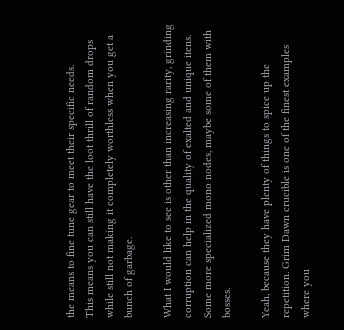the means to fine tune gear to meet their specific needs.
This means you can still have the loot thrill of random drops while still not making it completely worthless when you get a bunch of garbage.

What I would like to see is other than increasing rarity, grinding corruption can help in the quality of exalted and unique itens. Some more specialized mono nodes, maybe some of them with bosses.

Yeah, because they have plenty of things to spice up the repetition. Grim Dawn crucible is one of the finest examples where you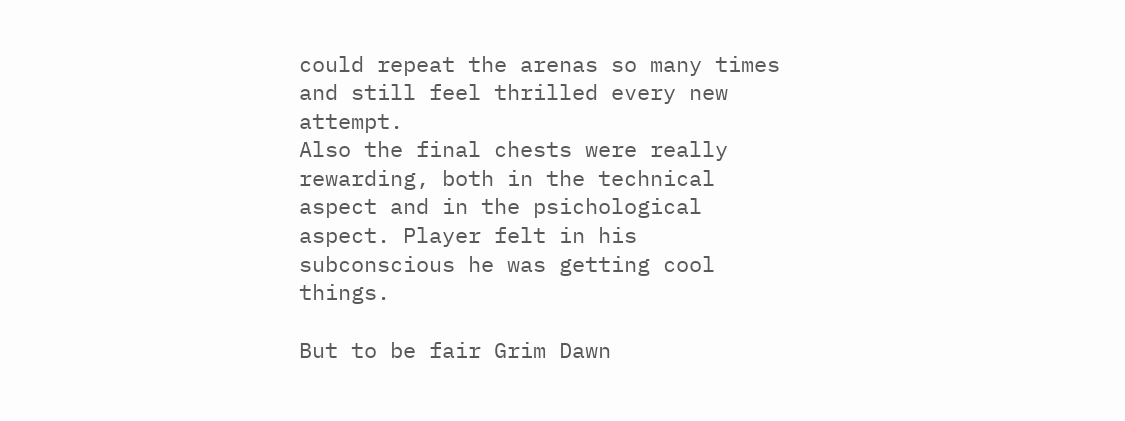could repeat the arenas so many times and still feel thrilled every new attempt.
Also the final chests were really rewarding, both in the technical aspect and in the psichological aspect. Player felt in his subconscious he was getting cool things.

But to be fair Grim Dawn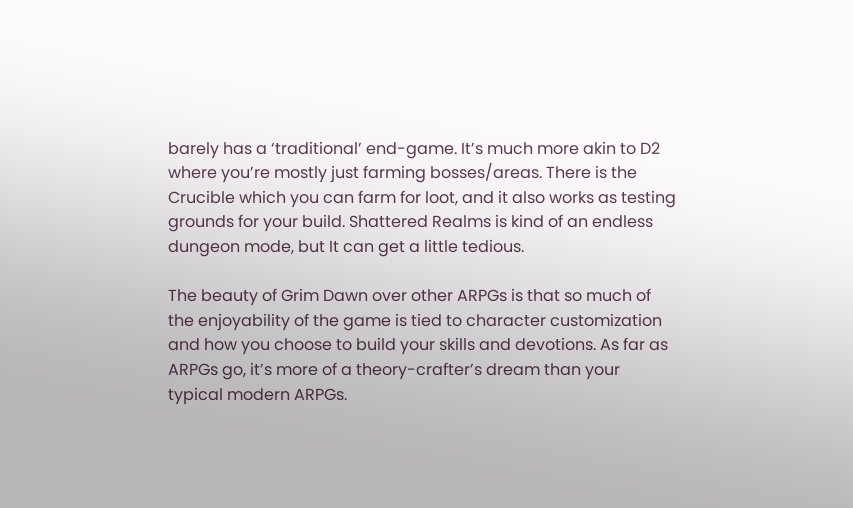barely has a ‘traditional’ end-game. It’s much more akin to D2 where you’re mostly just farming bosses/areas. There is the Crucible which you can farm for loot, and it also works as testing grounds for your build. Shattered Realms is kind of an endless dungeon mode, but It can get a little tedious.

The beauty of Grim Dawn over other ARPGs is that so much of the enjoyability of the game is tied to character customization and how you choose to build your skills and devotions. As far as ARPGs go, it’s more of a theory-crafter’s dream than your typical modern ARPGs.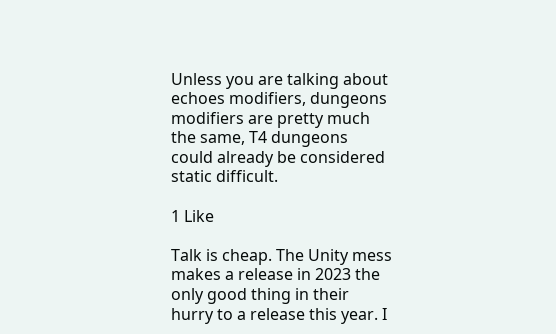Unless you are talking about echoes modifiers, dungeons modifiers are pretty much the same, T4 dungeons could already be considered static difficult.

1 Like

Talk is cheap. The Unity mess makes a release in 2023 the only good thing in their hurry to a release this year. I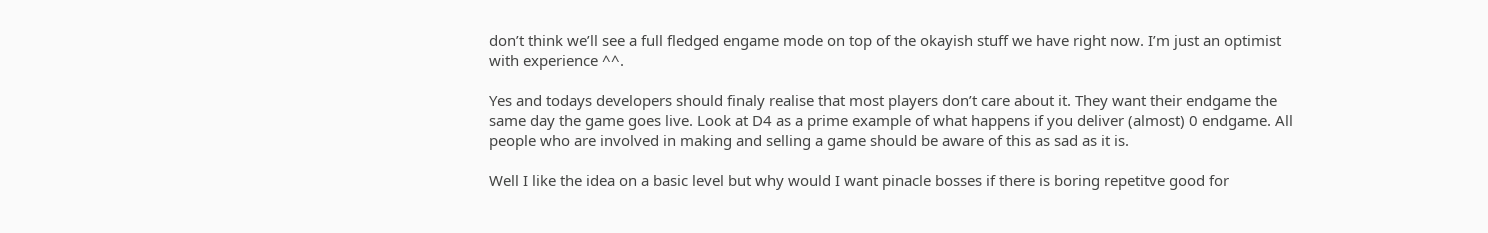don’t think we’ll see a full fledged engame mode on top of the okayish stuff we have right now. I’m just an optimist with experience ^^.

Yes and todays developers should finaly realise that most players don’t care about it. They want their endgame the same day the game goes live. Look at D4 as a prime example of what happens if you deliver (almost) 0 endgame. All people who are involved in making and selling a game should be aware of this as sad as it is.

Well I like the idea on a basic level but why would I want pinacle bosses if there is boring repetitve good for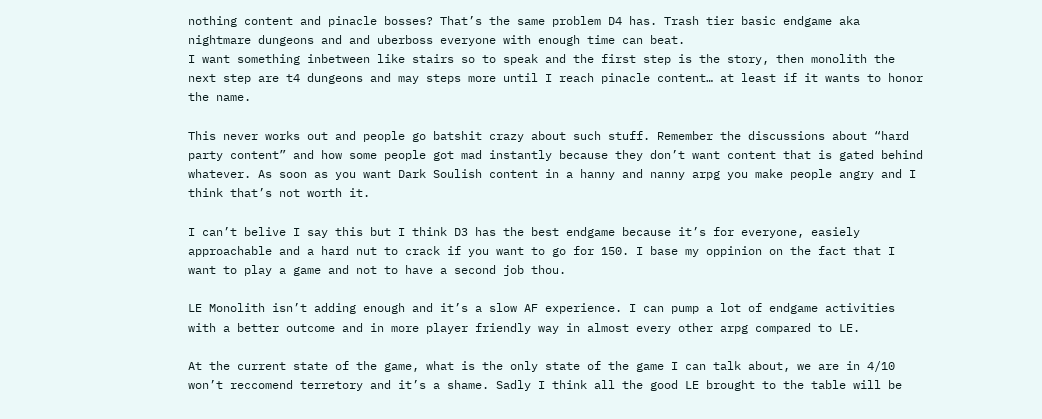nothing content and pinacle bosses? That’s the same problem D4 has. Trash tier basic endgame aka nightmare dungeons and and uberboss everyone with enough time can beat.
I want something inbetween like stairs so to speak and the first step is the story, then monolith the next step are t4 dungeons and may steps more until I reach pinacle content… at least if it wants to honor the name.

This never works out and people go batshit crazy about such stuff. Remember the discussions about “hard party content” and how some people got mad instantly because they don’t want content that is gated behind whatever. As soon as you want Dark Soulish content in a hanny and nanny arpg you make people angry and I think that’s not worth it.

I can’t belive I say this but I think D3 has the best endgame because it’s for everyone, easiely approachable and a hard nut to crack if you want to go for 150. I base my oppinion on the fact that I want to play a game and not to have a second job thou.

LE Monolith isn’t adding enough and it’s a slow AF experience. I can pump a lot of endgame activities with a better outcome and in more player friendly way in almost every other arpg compared to LE.

At the current state of the game, what is the only state of the game I can talk about, we are in 4/10 won’t reccomend terretory and it’s a shame. Sadly I think all the good LE brought to the table will be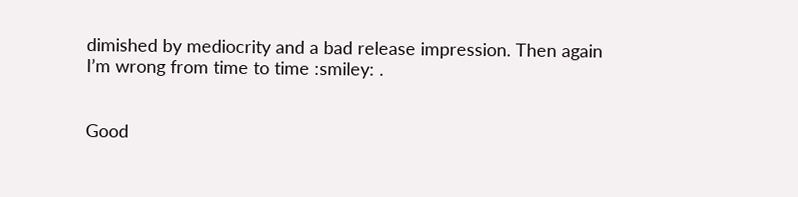dimished by mediocrity and a bad release impression. Then again I’m wrong from time to time :smiley: .


Good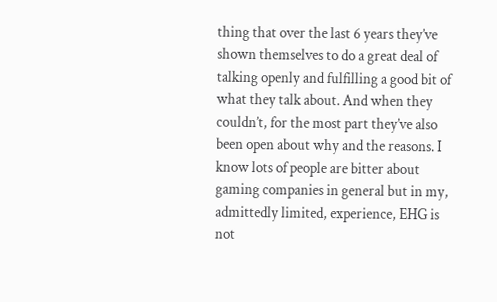thing that over the last 6 years they’ve shown themselves to do a great deal of talking openly and fulfilling a good bit of what they talk about. And when they couldn’t, for the most part they’ve also been open about why and the reasons. I know lots of people are bitter about gaming companies in general but in my, admittedly limited, experience, EHG is not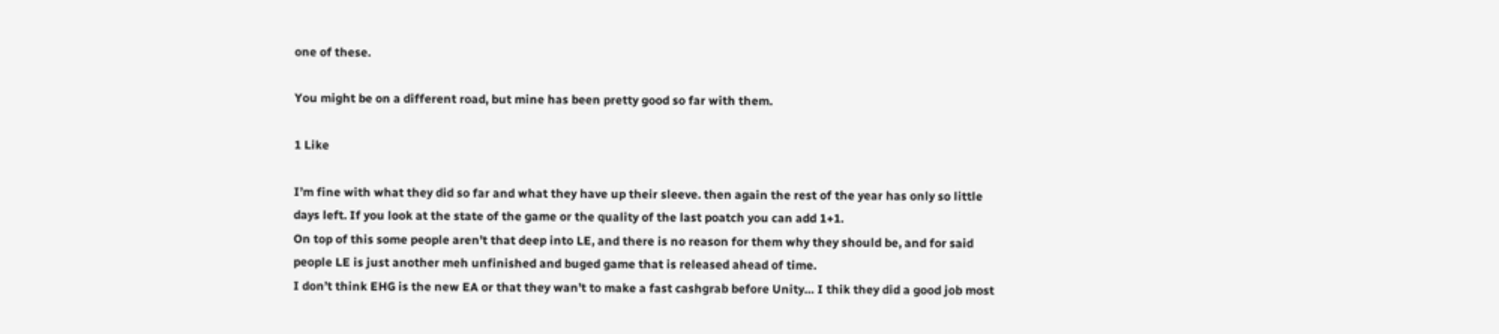one of these.

You might be on a different road, but mine has been pretty good so far with them.

1 Like

I’m fine with what they did so far and what they have up their sleeve. then again the rest of the year has only so little days left. If you look at the state of the game or the quality of the last poatch you can add 1+1.
On top of this some people aren’t that deep into LE, and there is no reason for them why they should be, and for said people LE is just another meh unfinished and buged game that is released ahead of time.
I don’t think EHG is the new EA or that they wan’t to make a fast cashgrab before Unity… I thik they did a good job most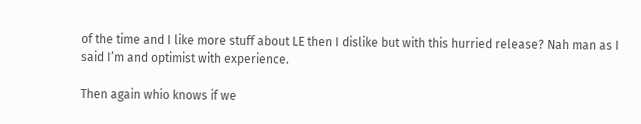of the time and I like more stuff about LE then I dislike but with this hurried release? Nah man as I said I’m and optimist with experience.

Then again whio knows if we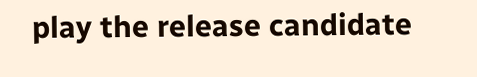play the release candidate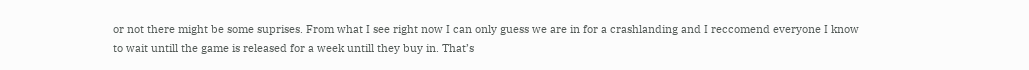or not there might be some suprises. From what I see right now I can only guess we are in for a crashlanding and I reccomend everyone I know to wait untill the game is released for a week untill they buy in. That’s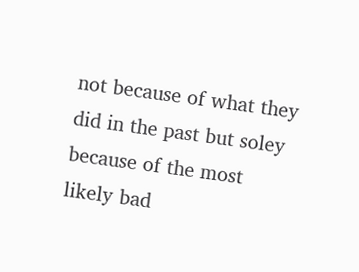not because of what they did in the past but soley because of the most likely bad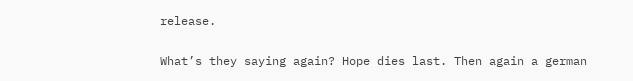release.

What’s they saying again? Hope dies last. Then again a german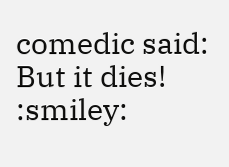comedic said: But it dies! :smiley: